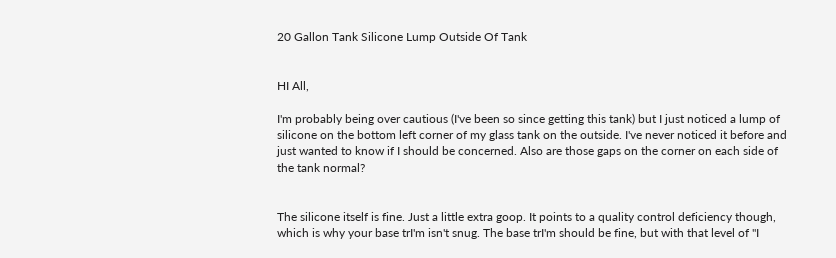20 Gallon Tank Silicone Lump Outside Of Tank


HI All,

I'm probably being over cautious (I've been so since getting this tank) but I just noticed a lump of silicone on the bottom left corner of my glass tank on the outside. I've never noticed it before and just wanted to know if I should be concerned. Also are those gaps on the corner on each side of the tank normal?


The silicone itself is fine. Just a little extra goop. It points to a quality control deficiency though, which is why your base trI'm isn't snug. The base trI'm should be fine, but with that level of "I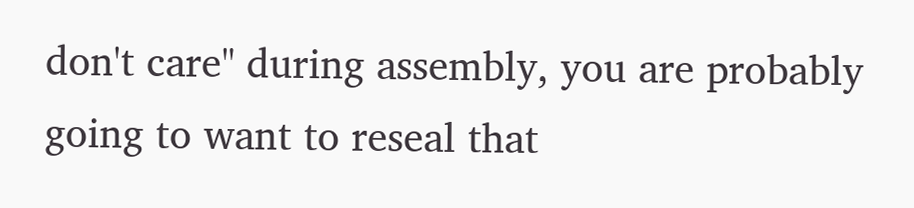don't care" during assembly, you are probably going to want to reseal that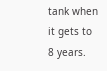tank when it gets to 8 years.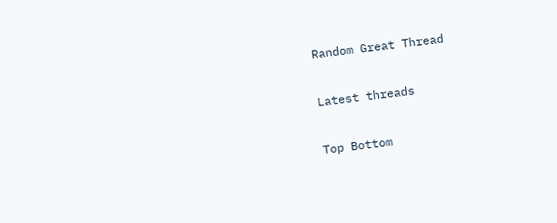Random Great Thread

Latest threads

Top Bottom